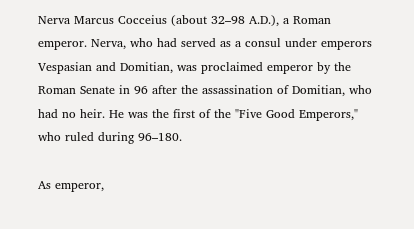Nerva Marcus Cocceius (about 32–98 A.D.), a Roman emperor. Nerva, who had served as a consul under emperors Vespasian and Domitian, was proclaimed emperor by the Roman Senate in 96 after the assassination of Domitian, who had no heir. He was the first of the "Five Good Emperors," who ruled during 96–180.

As emperor,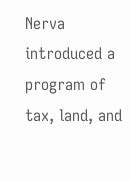Nerva introduced a program of tax, land, and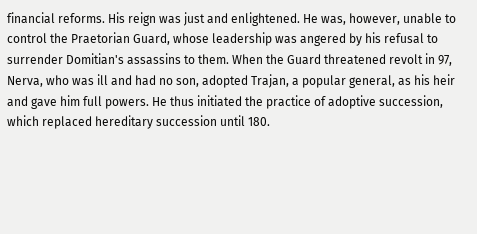financial reforms. His reign was just and enlightened. He was, however, unable to control the Praetorian Guard, whose leadership was angered by his refusal to surrender Domitian's assassins to them. When the Guard threatened revolt in 97, Nerva, who was ill and had no son, adopted Trajan, a popular general, as his heir and gave him full powers. He thus initiated the practice of adoptive succession, which replaced hereditary succession until 180.